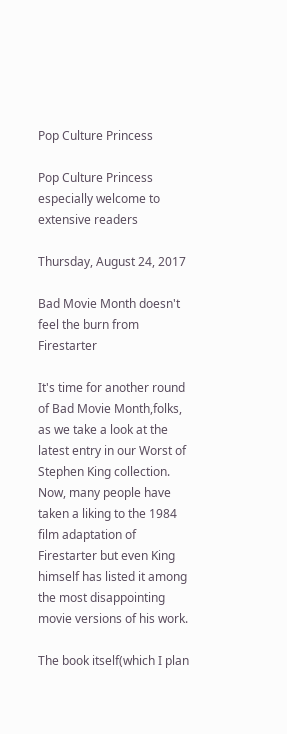Pop Culture Princess

Pop Culture Princess
especially welcome to extensive readers

Thursday, August 24, 2017

Bad Movie Month doesn't feel the burn from Firestarter

It's time for another round of Bad Movie Month,folks, as we take a look at the latest entry in our Worst of Stephen King collection. Now, many people have taken a liking to the 1984 film adaptation of Firestarter but even King himself has listed it among the most disappointing movie versions of his work.

The book itself(which I plan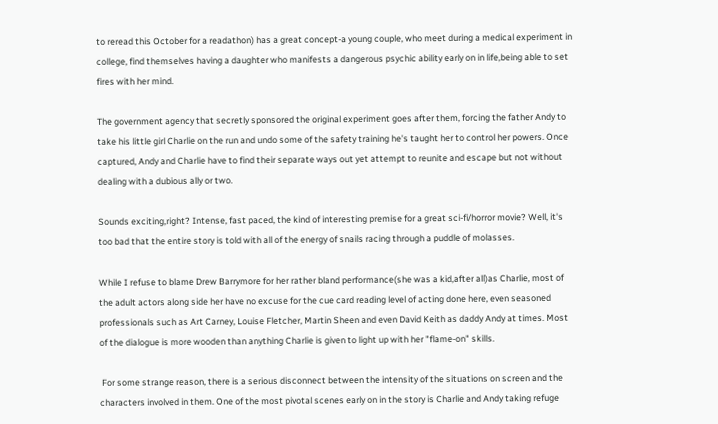to reread this October for a readathon) has a great concept-a young couple, who meet during a medical experiment in college, find themselves having a daughter who manifests a dangerous psychic ability early on in life,being able to set fires with her mind.

The government agency that secretly sponsored the original experiment goes after them, forcing the father Andy to take his little girl Charlie on the run and undo some of the safety training he's taught her to control her powers. Once captured, Andy and Charlie have to find their separate ways out yet attempt to reunite and escape but not without dealing with a dubious ally or two.

Sounds exciting,right? Intense, fast paced, the kind of interesting premise for a great sci-fi/horror movie? Well, it's too bad that the entire story is told with all of the energy of snails racing through a puddle of molasses.

While I refuse to blame Drew Barrymore for her rather bland performance(she was a kid,after all)as Charlie, most of the adult actors along side her have no excuse for the cue card reading level of acting done here, even seasoned professionals such as Art Carney, Louise Fletcher, Martin Sheen and even David Keith as daddy Andy at times. Most of the dialogue is more wooden than anything Charlie is given to light up with her "flame-on" skills.

 For some strange reason, there is a serious disconnect between the intensity of the situations on screen and the characters involved in them. One of the most pivotal scenes early on in the story is Charlie and Andy taking refuge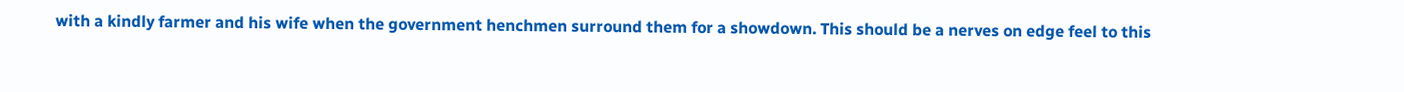with a kindly farmer and his wife when the government henchmen surround them for a showdown. This should be a nerves on edge feel to this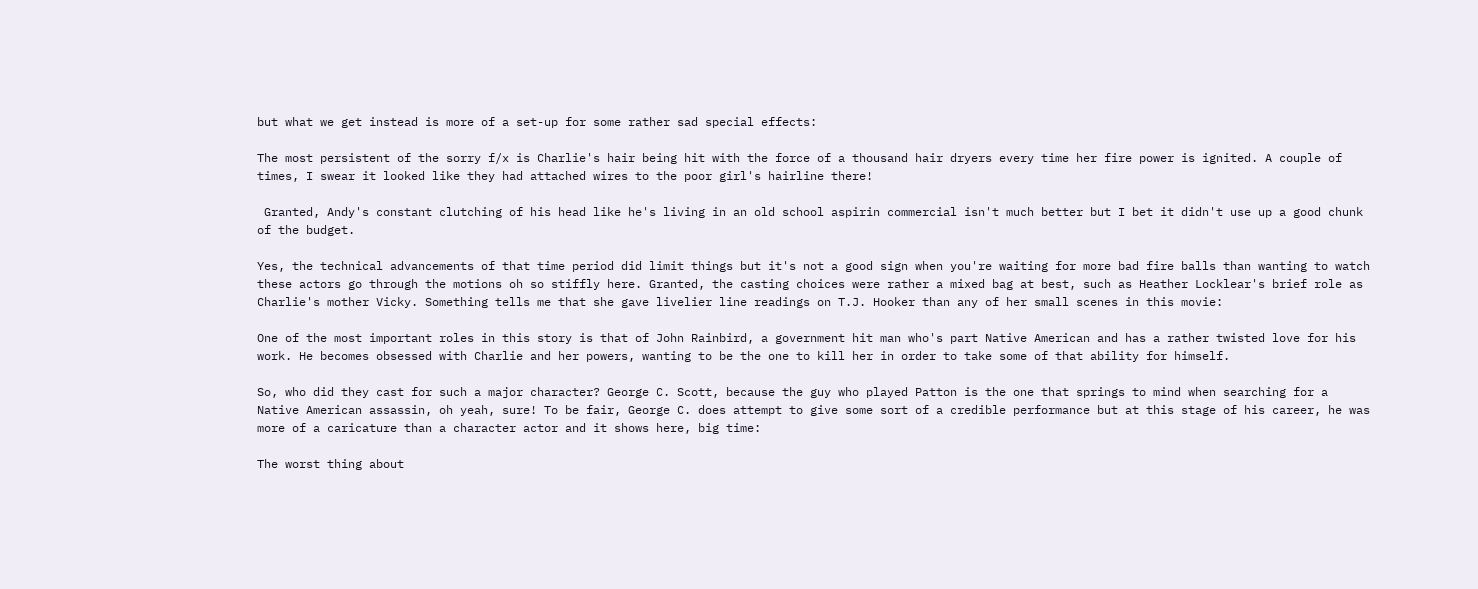but what we get instead is more of a set-up for some rather sad special effects:

The most persistent of the sorry f/x is Charlie's hair being hit with the force of a thousand hair dryers every time her fire power is ignited. A couple of times, I swear it looked like they had attached wires to the poor girl's hairline there!

 Granted, Andy's constant clutching of his head like he's living in an old school aspirin commercial isn't much better but I bet it didn't use up a good chunk of the budget.

Yes, the technical advancements of that time period did limit things but it's not a good sign when you're waiting for more bad fire balls than wanting to watch these actors go through the motions oh so stiffly here. Granted, the casting choices were rather a mixed bag at best, such as Heather Locklear's brief role as Charlie's mother Vicky. Something tells me that she gave livelier line readings on T.J. Hooker than any of her small scenes in this movie:

One of the most important roles in this story is that of John Rainbird, a government hit man who's part Native American and has a rather twisted love for his work. He becomes obsessed with Charlie and her powers, wanting to be the one to kill her in order to take some of that ability for himself.

So, who did they cast for such a major character? George C. Scott, because the guy who played Patton is the one that springs to mind when searching for a Native American assassin, oh yeah, sure! To be fair, George C. does attempt to give some sort of a credible performance but at this stage of his career, he was more of a caricature than a character actor and it shows here, big time:

The worst thing about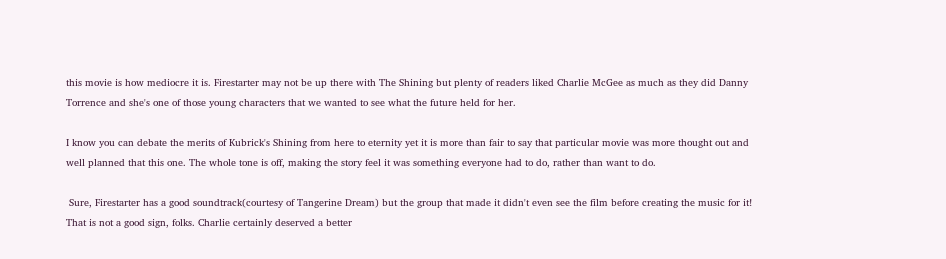this movie is how mediocre it is. Firestarter may not be up there with The Shining but plenty of readers liked Charlie McGee as much as they did Danny Torrence and she's one of those young characters that we wanted to see what the future held for her.

I know you can debate the merits of Kubrick's Shining from here to eternity yet it is more than fair to say that particular movie was more thought out and well planned that this one. The whole tone is off, making the story feel it was something everyone had to do, rather than want to do.

 Sure, Firestarter has a good soundtrack(courtesy of Tangerine Dream) but the group that made it didn't even see the film before creating the music for it! That is not a good sign, folks. Charlie certainly deserved a better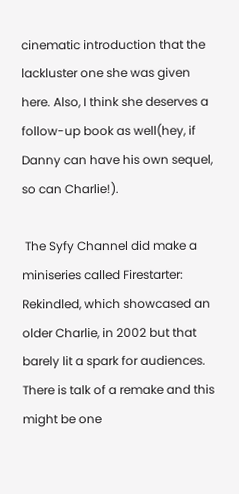cinematic introduction that the lackluster one she was given here. Also, I think she deserves a follow-up book as well(hey, if Danny can have his own sequel, so can Charlie!).

 The Syfy Channel did make a miniseries called Firestarter: Rekindled, which showcased an older Charlie, in 2002 but that barely lit a spark for audiences. There is talk of a remake and this might be one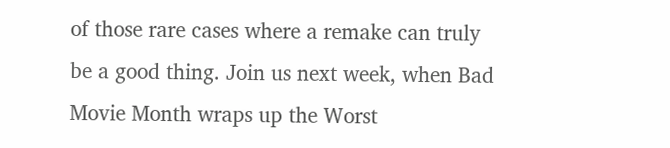of those rare cases where a remake can truly be a good thing. Join us next week, when Bad Movie Month wraps up the Worst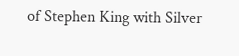of Stephen King with Silver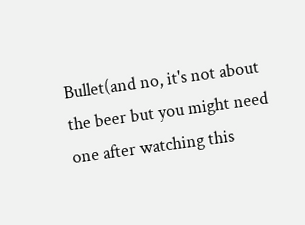Bullet(and no, it's not about the beer but you might need one after watching this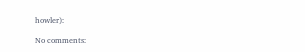howler):

No comments: